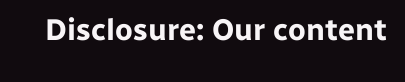Disclosure: Our content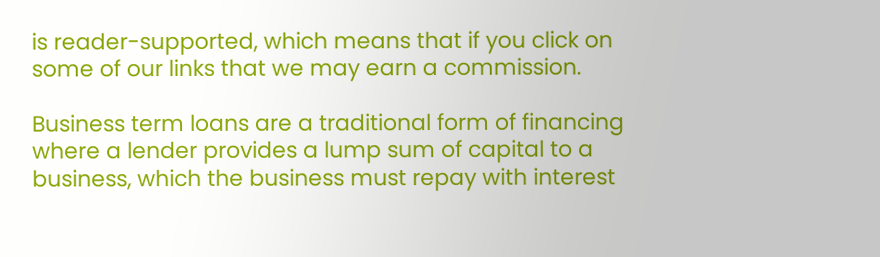is reader-supported, which means that if you click on some of our links that we may earn a commission.

Business term loans are a traditional form of financing where a lender provides a lump sum of capital to a business, which the business must repay with interest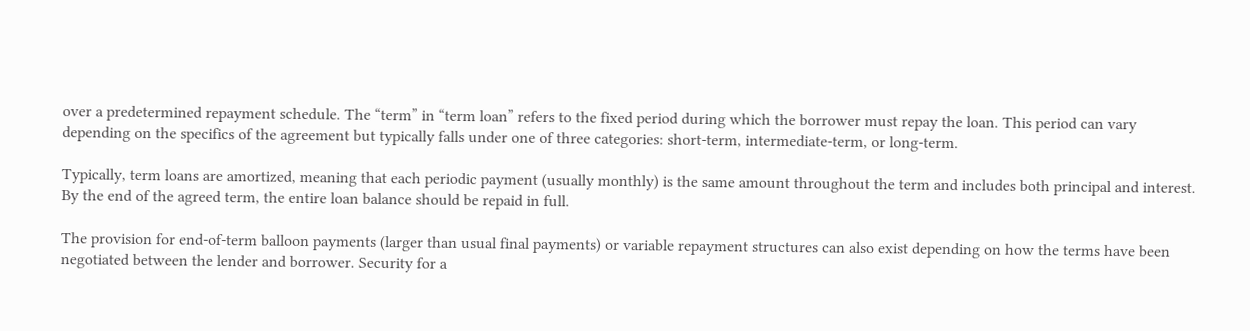over a predetermined repayment schedule. The “term” in “term loan” refers to the fixed period during which the borrower must repay the loan. This period can vary depending on the specifics of the agreement but typically falls under one of three categories: short-term, intermediate-term, or long-term.

Typically, term loans are amortized, meaning that each periodic payment (usually monthly) is the same amount throughout the term and includes both principal and interest. By the end of the agreed term, the entire loan balance should be repaid in full.

The provision for end-of-term balloon payments (larger than usual final payments) or variable repayment structures can also exist depending on how the terms have been negotiated between the lender and borrower. Security for a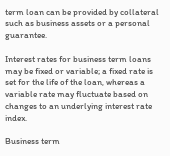term loan can be provided by collateral such as business assets or a personal guarantee.

Interest rates for business term loans may be fixed or variable; a fixed rate is set for the life of the loan, whereas a variable rate may fluctuate based on changes to an underlying interest rate index.

Business term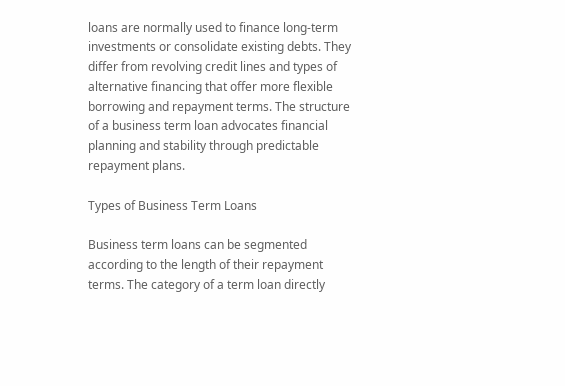loans are normally used to finance long-term investments or consolidate existing debts. They differ from revolving credit lines and types of alternative financing that offer more flexible borrowing and repayment terms. The structure of a business term loan advocates financial planning and stability through predictable repayment plans.

Types of Business Term Loans

Business term loans can be segmented according to the length of their repayment terms. The category of a term loan directly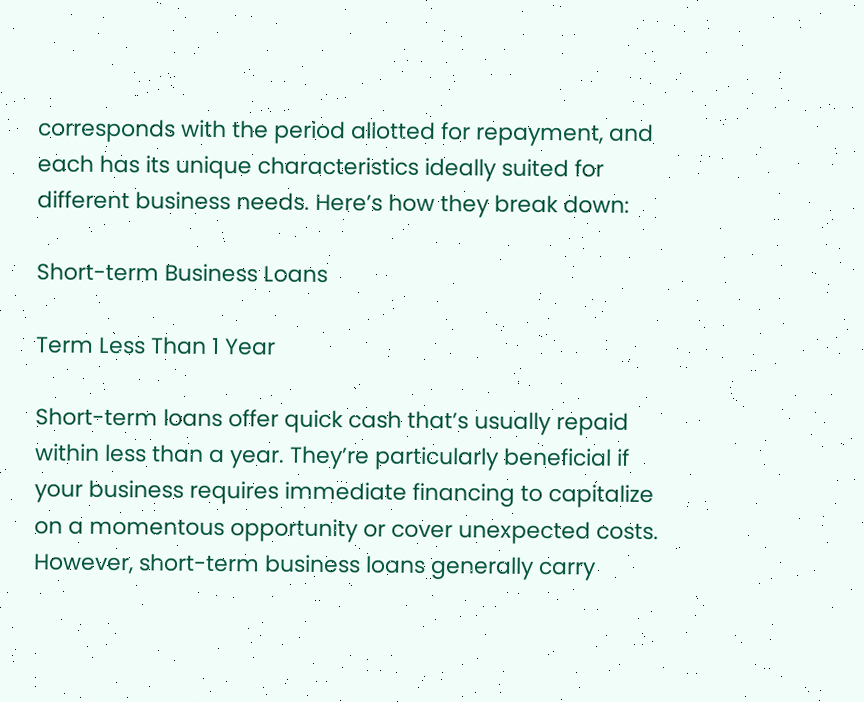corresponds with the period allotted for repayment, and each has its unique characteristics ideally suited for different business needs. Here’s how they break down:

Short-term Business Loans

Term Less Than 1 Year

Short-term loans offer quick cash that’s usually repaid within less than a year. They’re particularly beneficial if your business requires immediate financing to capitalize on a momentous opportunity or cover unexpected costs. However, short-term business loans generally carry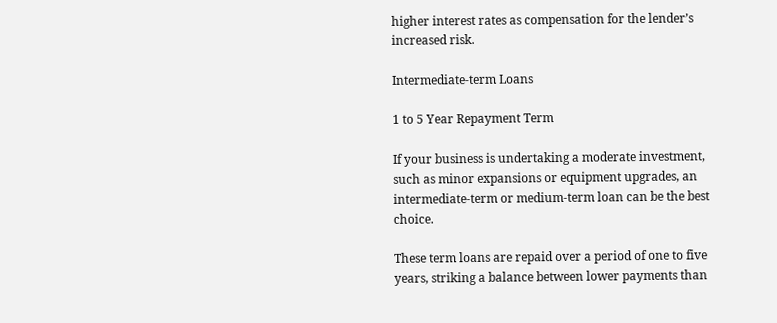higher interest rates as compensation for the lender’s increased risk.

Intermediate-term Loans

1 to 5 Year Repayment Term

If your business is undertaking a moderate investment, such as minor expansions or equipment upgrades, an intermediate-term or medium-term loan can be the best choice.

These term loans are repaid over a period of one to five years, striking a balance between lower payments than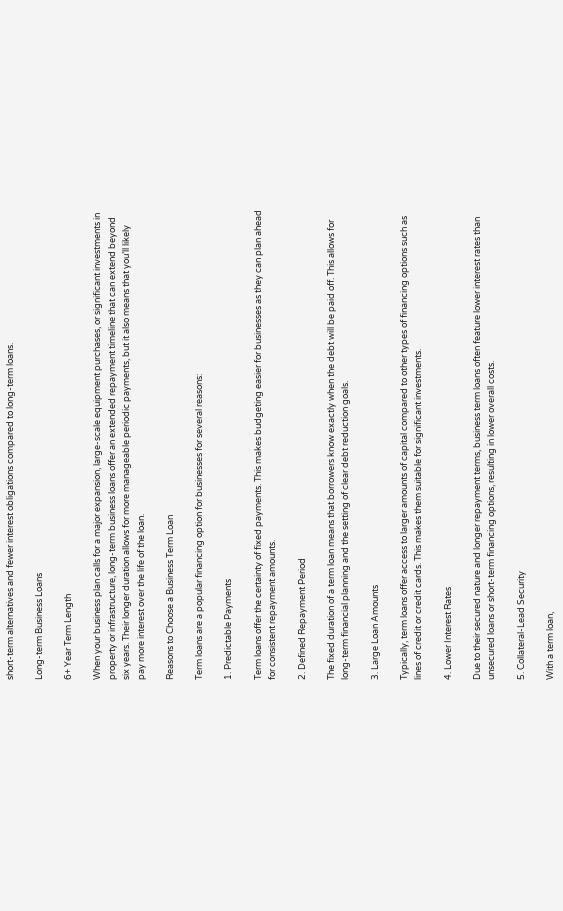short-term alternatives and fewer interest obligations compared to long-term loans.

Long-term Business Loans

6+ Year Term Length

When your business plan calls for a major expansion, large-scale equipment purchases, or significant investments in property or infrastructure, long-term business loans offer an extended repayment timeline that can extend beyond six years. Their longer duration allows for more manageable periodic payments, but it also means that you’ll likely pay more interest over the life of the loan.

Reasons to Choose a Business Term Loan

Term loans are a popular financing option for businesses for several reasons:

1. Predictable Payments

Term loans offer the certainty of fixed payments. This makes budgeting easier for businesses as they can plan ahead for consistent repayment amounts.

2. Defined Repayment Period

The fixed duration of a term loan means that borrowers know exactly when the debt will be paid off. This allows for long-term financial planning and the setting of clear debt reduction goals.

3. Large Loan Amounts

Typically, term loans offer access to larger amounts of capital compared to other types of financing options such as lines of credit or credit cards. This makes them suitable for significant investments.

4. Lower Interest Rates

Due to their secured nature and longer repayment terms, business term loans often feature lower interest rates than unsecured loans or short-term financing options, resulting in lower overall costs.

5. Collateral-Lead Security

With a term loan,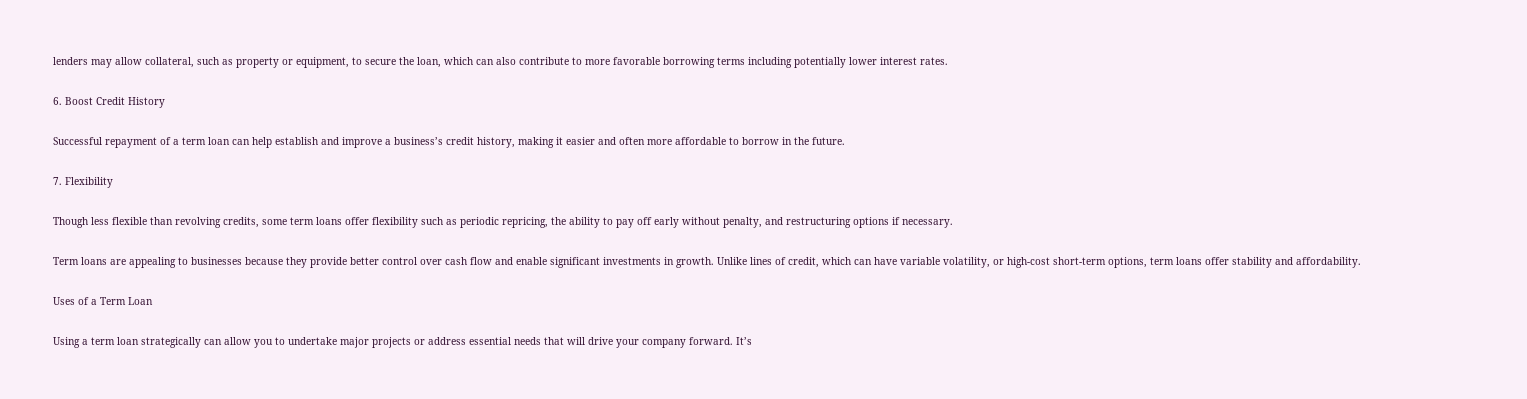lenders may allow collateral, such as property or equipment, to secure the loan, which can also contribute to more favorable borrowing terms including potentially lower interest rates.

6. Boost Credit History

Successful repayment of a term loan can help establish and improve a business’s credit history, making it easier and often more affordable to borrow in the future.

7. Flexibility

Though less flexible than revolving credits, some term loans offer flexibility such as periodic repricing, the ability to pay off early without penalty, and restructuring options if necessary.

Term loans are appealing to businesses because they provide better control over cash flow and enable significant investments in growth. Unlike lines of credit, which can have variable volatility, or high-cost short-term options, term loans offer stability and affordability.

Uses of a Term Loan

Using a term loan strategically can allow you to undertake major projects or address essential needs that will drive your company forward. It’s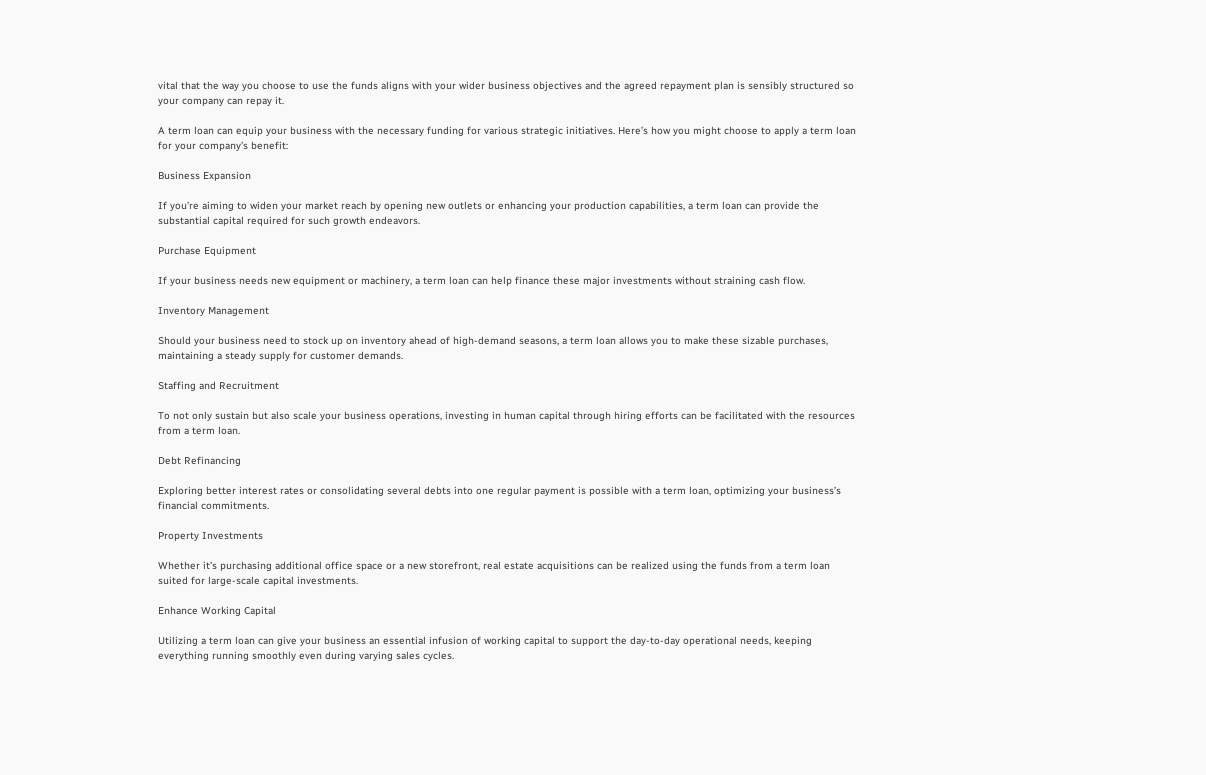vital that the way you choose to use the funds aligns with your wider business objectives and the agreed repayment plan is sensibly structured so your company can repay it.

A term loan can equip your business with the necessary funding for various strategic initiatives. Here’s how you might choose to apply a term loan for your company’s benefit:

Business Expansion

If you’re aiming to widen your market reach by opening new outlets or enhancing your production capabilities, a term loan can provide the substantial capital required for such growth endeavors.

Purchase Equipment

If your business needs new equipment or machinery, a term loan can help finance these major investments without straining cash flow.

Inventory Management

Should your business need to stock up on inventory ahead of high-demand seasons, a term loan allows you to make these sizable purchases, maintaining a steady supply for customer demands.

Staffing and Recruitment

To not only sustain but also scale your business operations, investing in human capital through hiring efforts can be facilitated with the resources from a term loan.

Debt Refinancing

Exploring better interest rates or consolidating several debts into one regular payment is possible with a term loan, optimizing your business’s financial commitments.

Property Investments

Whether it’s purchasing additional office space or a new storefront, real estate acquisitions can be realized using the funds from a term loan suited for large-scale capital investments.

Enhance Working Capital

Utilizing a term loan can give your business an essential infusion of working capital to support the day-to-day operational needs, keeping everything running smoothly even during varying sales cycles.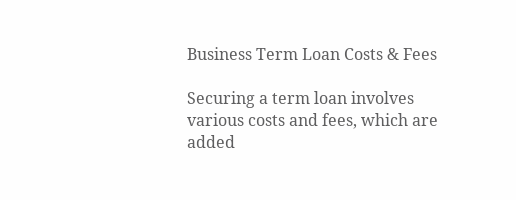Business Term Loan Costs & Fees

Securing a term loan involves various costs and fees, which are added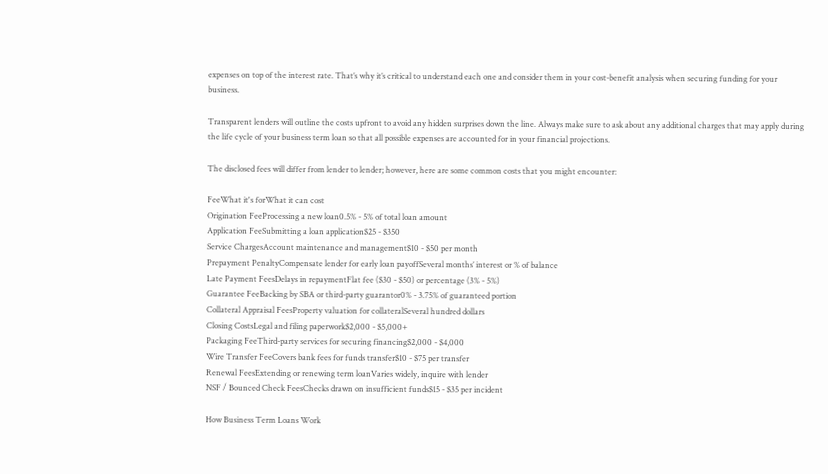expenses on top of the interest rate. That’s why it’s critical to understand each one and consider them in your cost-benefit analysis when securing funding for your business.

Transparent lenders will outline the costs upfront to avoid any hidden surprises down the line. Always make sure to ask about any additional charges that may apply during the life cycle of your business term loan so that all possible expenses are accounted for in your financial projections.

The disclosed fees will differ from lender to lender; however, here are some common costs that you might encounter:

FeeWhat it's forWhat it can cost
Origination FeeProcessing a new loan0.5% - 5% of total loan amount
Application FeeSubmitting a loan application$25 - $350
Service ChargesAccount maintenance and management$10 - $50 per month
Prepayment PenaltyCompensate lender for early loan payoffSeveral months’ interest or % of balance
Late Payment FeesDelays in repaymentFlat fee ($30 - $50) or percentage (3% - 5%)
Guarantee FeeBacking by SBA or third-party guarantor0% - 3.75% of guaranteed portion
Collateral Appraisal FeesProperty valuation for collateralSeveral hundred dollars
Closing CostsLegal and filing paperwork$2,000 - $5,000+
Packaging FeeThird-party services for securing financing$2,000 - $4,000
Wire Transfer FeeCovers bank fees for funds transfer$10 - $75 per transfer
Renewal FeesExtending or renewing term loanVaries widely, inquire with lender
NSF / Bounced Check FeesChecks drawn on insufficient funds$15 - $35 per incident

How Business Term Loans Work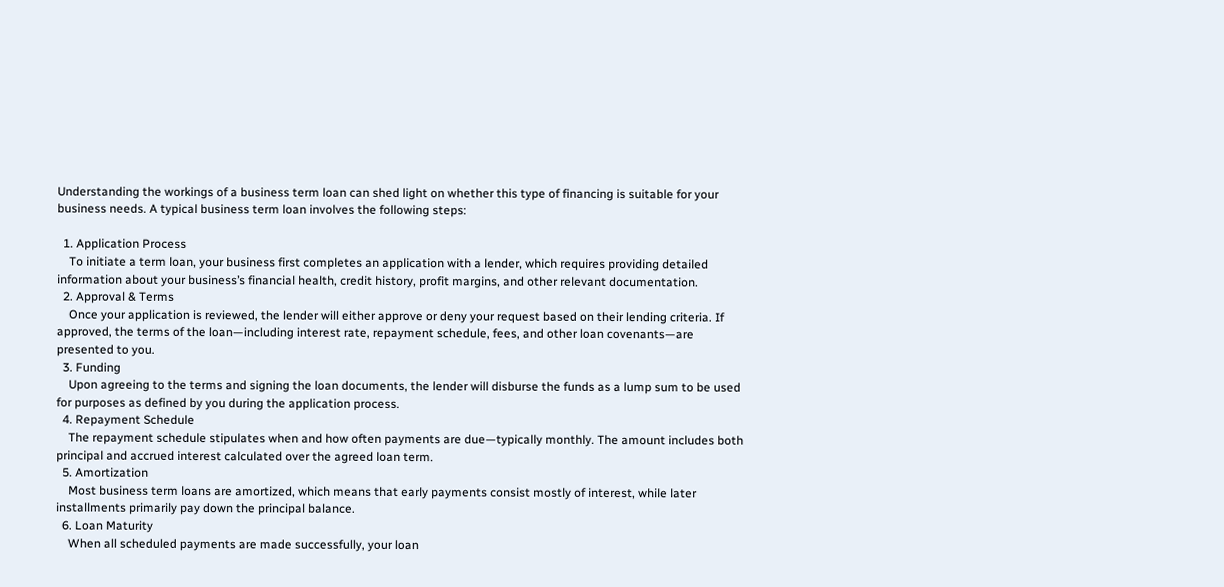Understanding the workings of a business term loan can shed light on whether this type of financing is suitable for your business needs. A typical business term loan involves the following steps:

  1. Application Process
    To initiate a term loan, your business first completes an application with a lender, which requires providing detailed information about your business’s financial health, credit history, profit margins, and other relevant documentation.
  2. Approval & Terms
    Once your application is reviewed, the lender will either approve or deny your request based on their lending criteria. If approved, the terms of the loan—including interest rate, repayment schedule, fees, and other loan covenants—are presented to you.
  3. Funding
    Upon agreeing to the terms and signing the loan documents, the lender will disburse the funds as a lump sum to be used for purposes as defined by you during the application process.
  4. Repayment Schedule
    The repayment schedule stipulates when and how often payments are due—typically monthly. The amount includes both principal and accrued interest calculated over the agreed loan term.
  5. Amortization
    Most business term loans are amortized, which means that early payments consist mostly of interest, while later installments primarily pay down the principal balance.
  6. Loan Maturity
    When all scheduled payments are made successfully, your loan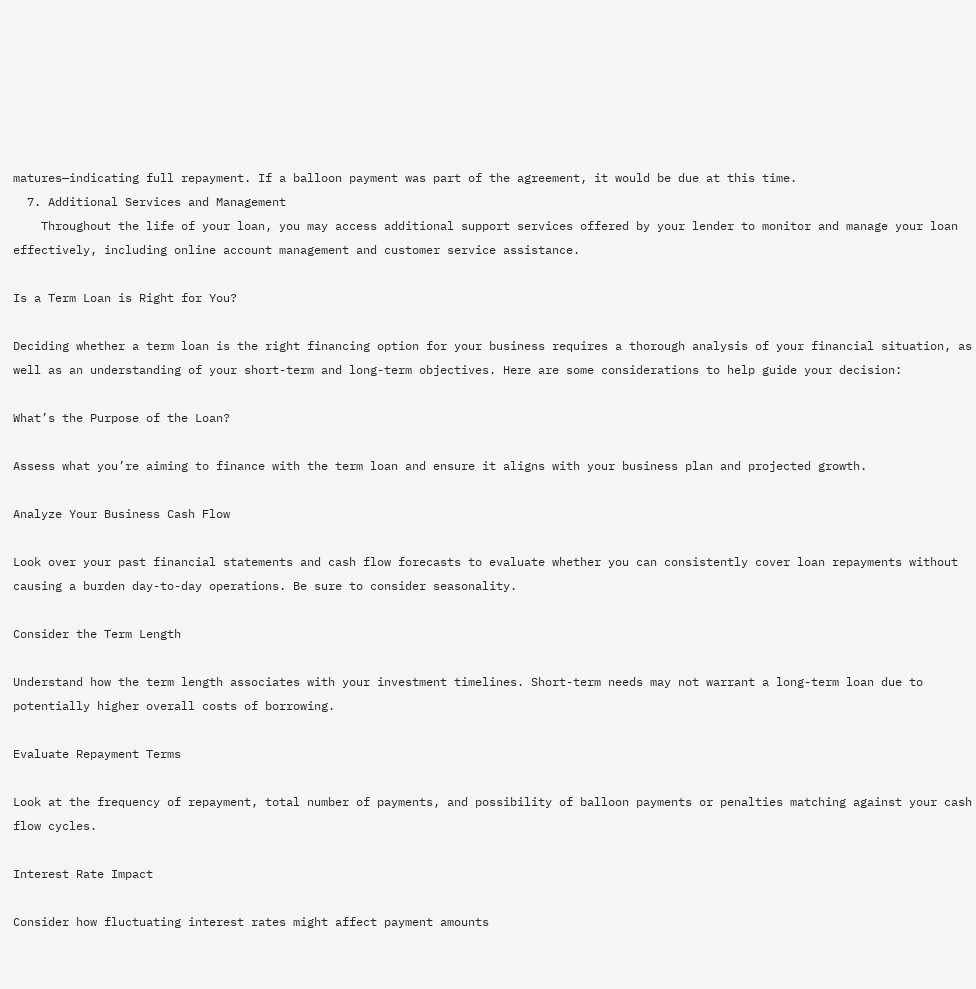matures—indicating full repayment. If a balloon payment was part of the agreement, it would be due at this time.
  7. Additional Services and Management
    Throughout the life of your loan, you may access additional support services offered by your lender to monitor and manage your loan effectively, including online account management and customer service assistance.

Is a Term Loan is Right for You?

Deciding whether a term loan is the right financing option for your business requires a thorough analysis of your financial situation, as well as an understanding of your short-term and long-term objectives. Here are some considerations to help guide your decision:

What’s the Purpose of the Loan?

Assess what you’re aiming to finance with the term loan and ensure it aligns with your business plan and projected growth.

Analyze Your Business Cash Flow

Look over your past financial statements and cash flow forecasts to evaluate whether you can consistently cover loan repayments without causing a burden day-to-day operations. Be sure to consider seasonality.

Consider the Term Length

Understand how the term length associates with your investment timelines. Short-term needs may not warrant a long-term loan due to potentially higher overall costs of borrowing.

Evaluate Repayment Terms

Look at the frequency of repayment, total number of payments, and possibility of balloon payments or penalties matching against your cash flow cycles.

Interest Rate Impact

Consider how fluctuating interest rates might affect payment amounts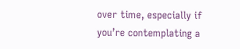over time, especially if you’re contemplating a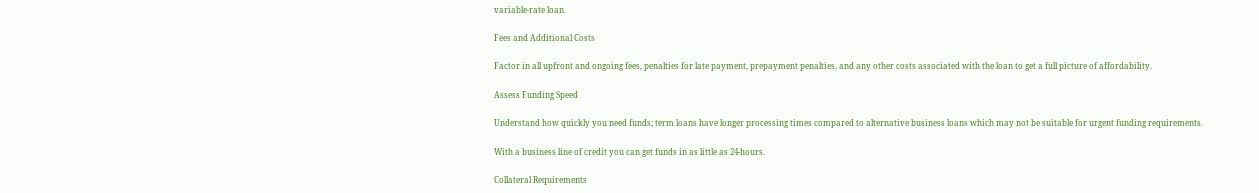variable-rate loan.

Fees and Additional Costs

Factor in all upfront and ongoing fees, penalties for late payment, prepayment penalties, and any other costs associated with the loan to get a full picture of affordability.

Assess Funding Speed

Understand how quickly you need funds; term loans have longer processing times compared to alternative business loans which may not be suitable for urgent funding requirements.

With a business line of credit you can get funds in as little as 24-hours.

Collateral Requirements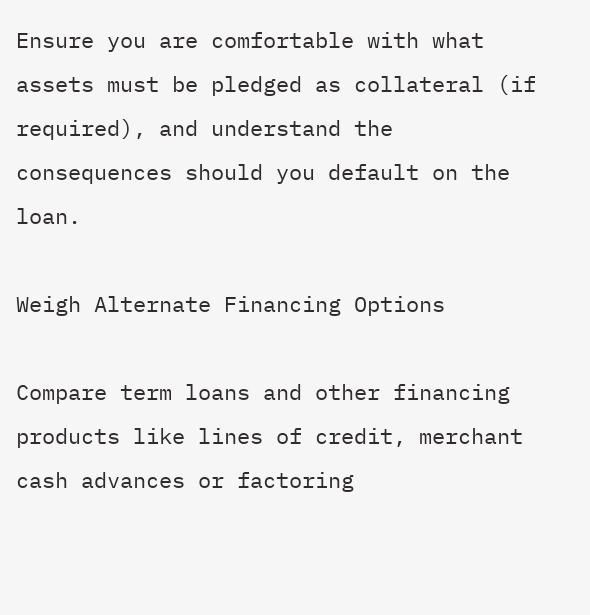Ensure you are comfortable with what assets must be pledged as collateral (if required), and understand the consequences should you default on the loan.

Weigh Alternate Financing Options

Compare term loans and other financing products like lines of credit, merchant cash advances or factoring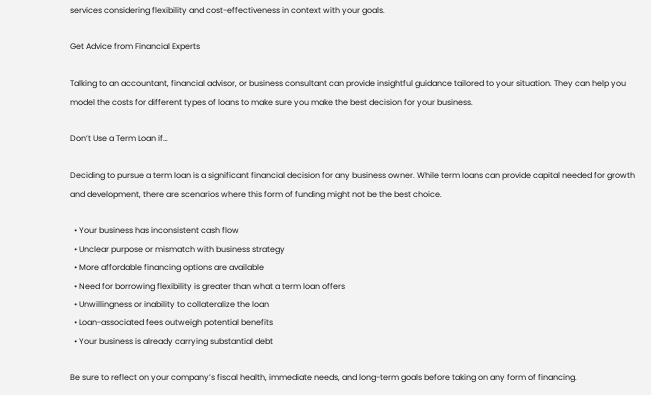services considering flexibility and cost-effectiveness in context with your goals.

Get Advice from Financial Experts

Talking to an accountant, financial advisor, or business consultant can provide insightful guidance tailored to your situation. They can help you model the costs for different types of loans to make sure you make the best decision for your business.

Don’t Use a Term Loan if…

Deciding to pursue a term loan is a significant financial decision for any business owner. While term loans can provide capital needed for growth and development, there are scenarios where this form of funding might not be the best choice.

  • Your business has inconsistent cash flow
  • Unclear purpose or mismatch with business strategy
  • More affordable financing options are available
  • Need for borrowing flexibility is greater than what a term loan offers
  • Unwillingness or inability to collateralize the loan
  • Loan-associated fees outweigh potential benefits
  • Your business is already carrying substantial debt

Be sure to reflect on your company’s fiscal health, immediate needs, and long-term goals before taking on any form of financing.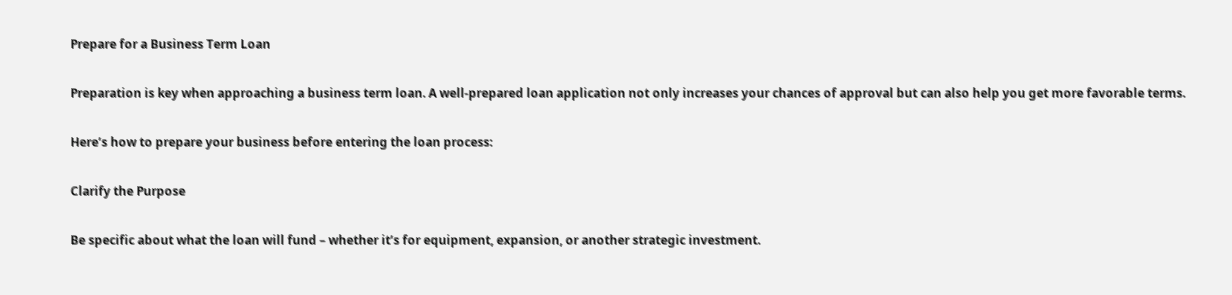Prepare for a Business Term Loan

Preparation is key when approaching a business term loan. A well-prepared loan application not only increases your chances of approval but can also help you get more favorable terms.

Here’s how to prepare your business before entering the loan process:

Clarify the Purpose

Be specific about what the loan will fund – whether it’s for equipment, expansion, or another strategic investment.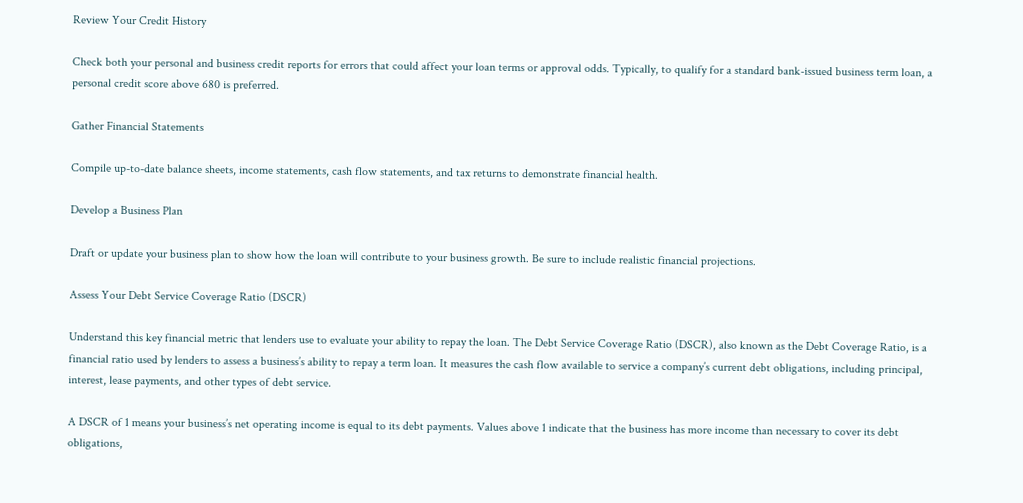Review Your Credit History

Check both your personal and business credit reports for errors that could affect your loan terms or approval odds. Typically, to qualify for a standard bank-issued business term loan, a personal credit score above 680 is preferred.

Gather Financial Statements

Compile up-to-date balance sheets, income statements, cash flow statements, and tax returns to demonstrate financial health.

Develop a Business Plan

Draft or update your business plan to show how the loan will contribute to your business growth. Be sure to include realistic financial projections.

Assess Your Debt Service Coverage Ratio (DSCR)

Understand this key financial metric that lenders use to evaluate your ability to repay the loan. The Debt Service Coverage Ratio (DSCR), also known as the Debt Coverage Ratio, is a financial ratio used by lenders to assess a business’s ability to repay a term loan. It measures the cash flow available to service a company’s current debt obligations, including principal, interest, lease payments, and other types of debt service.

A DSCR of 1 means your business’s net operating income is equal to its debt payments. Values above 1 indicate that the business has more income than necessary to cover its debt obligations,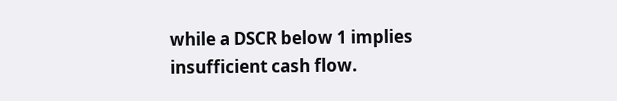while a DSCR below 1 implies insufficient cash flow.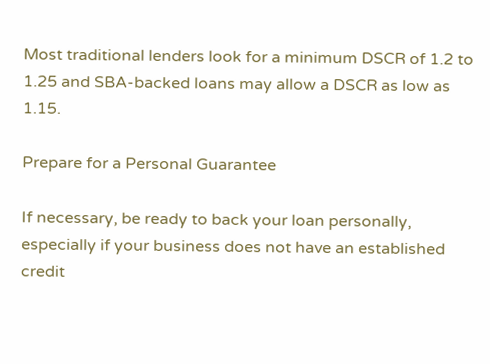Most traditional lenders look for a minimum DSCR of 1.2 to 1.25 and SBA-backed loans may allow a DSCR as low as 1.15.

Prepare for a Personal Guarantee

If necessary, be ready to back your loan personally, especially if your business does not have an established credit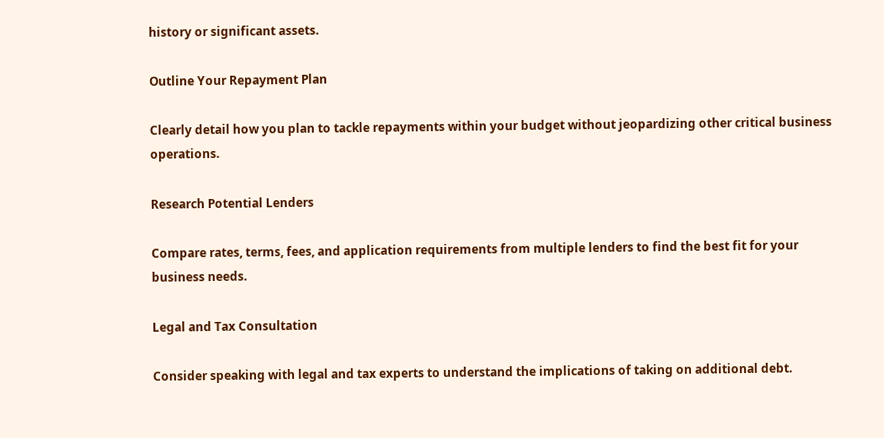history or significant assets.

Outline Your Repayment Plan

Clearly detail how you plan to tackle repayments within your budget without jeopardizing other critical business operations.

Research Potential Lenders

Compare rates, terms, fees, and application requirements from multiple lenders to find the best fit for your business needs.

Legal and Tax Consultation

Consider speaking with legal and tax experts to understand the implications of taking on additional debt.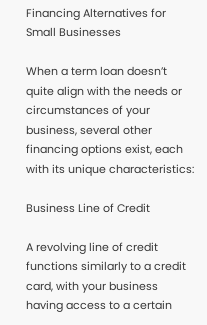Financing Alternatives for Small Businesses

When a term loan doesn’t quite align with the needs or circumstances of your business, several other financing options exist, each with its unique characteristics:

Business Line of Credit

A revolving line of credit functions similarly to a credit card, with your business having access to a certain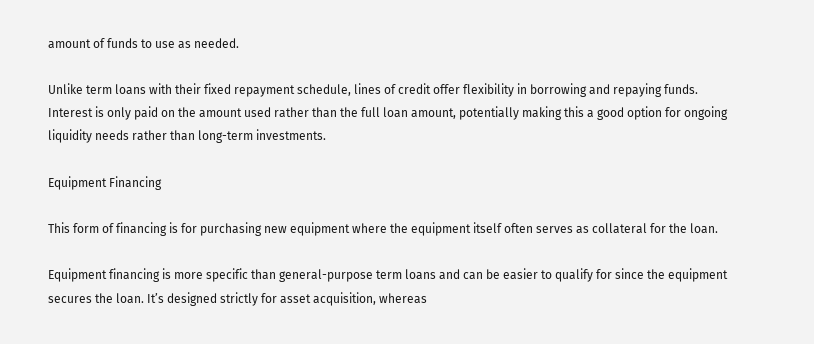amount of funds to use as needed.

Unlike term loans with their fixed repayment schedule, lines of credit offer flexibility in borrowing and repaying funds. Interest is only paid on the amount used rather than the full loan amount, potentially making this a good option for ongoing liquidity needs rather than long-term investments.

Equipment Financing

This form of financing is for purchasing new equipment where the equipment itself often serves as collateral for the loan.

Equipment financing is more specific than general-purpose term loans and can be easier to qualify for since the equipment secures the loan. It’s designed strictly for asset acquisition, whereas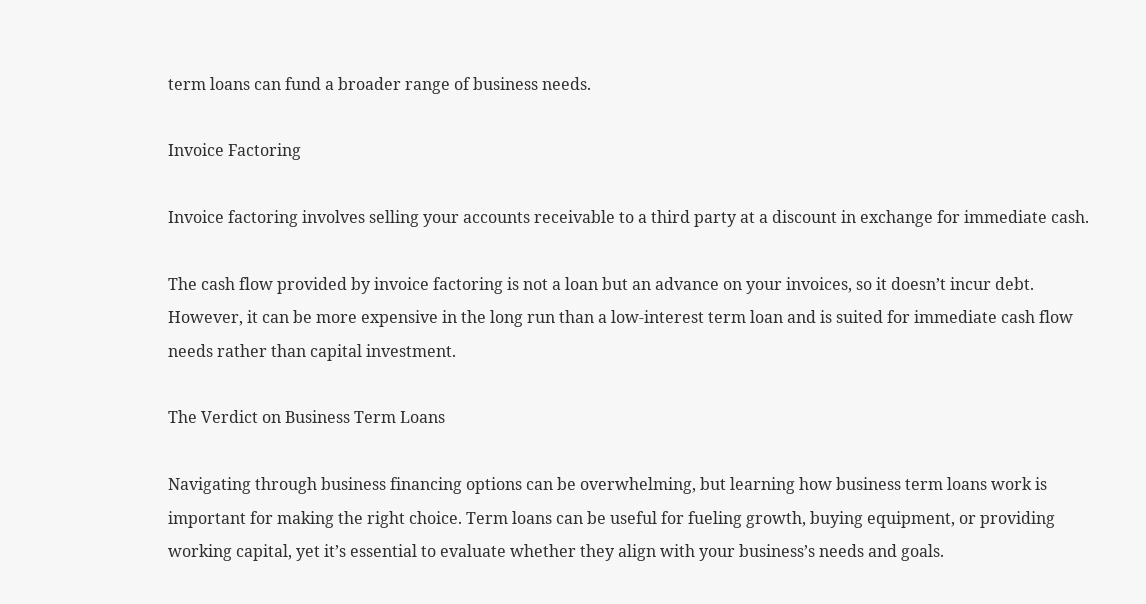term loans can fund a broader range of business needs.

Invoice Factoring

Invoice factoring involves selling your accounts receivable to a third party at a discount in exchange for immediate cash.

The cash flow provided by invoice factoring is not a loan but an advance on your invoices, so it doesn’t incur debt. However, it can be more expensive in the long run than a low-interest term loan and is suited for immediate cash flow needs rather than capital investment.

The Verdict on Business Term Loans

Navigating through business financing options can be overwhelming, but learning how business term loans work is important for making the right choice. Term loans can be useful for fueling growth, buying equipment, or providing working capital, yet it’s essential to evaluate whether they align with your business’s needs and goals.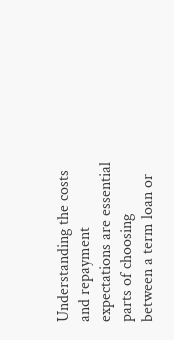Understanding the costs and repayment expectations are essential parts of choosing between a term loan or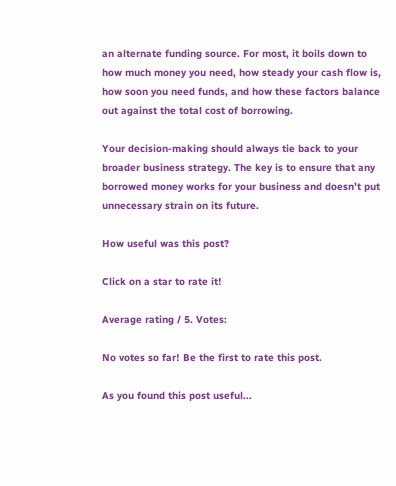an alternate funding source. For most, it boils down to how much money you need, how steady your cash flow is, how soon you need funds, and how these factors balance out against the total cost of borrowing.

Your decision-making should always tie back to your broader business strategy. The key is to ensure that any borrowed money works for your business and doesn’t put unnecessary strain on its future.

How useful was this post?

Click on a star to rate it!

Average rating / 5. Votes:

No votes so far! Be the first to rate this post.

As you found this post useful...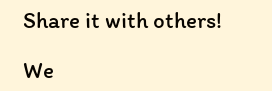Share it with others!

We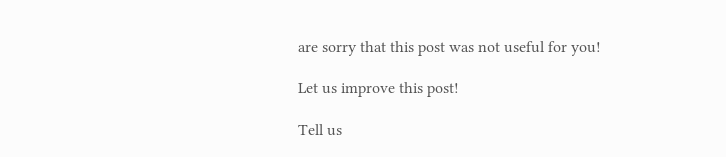are sorry that this post was not useful for you!

Let us improve this post!

Tell us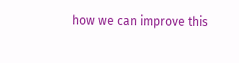how we can improve this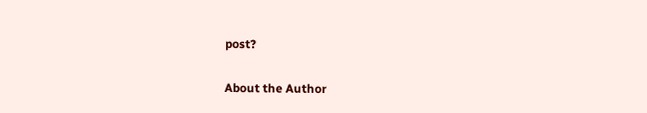post?

About the Author